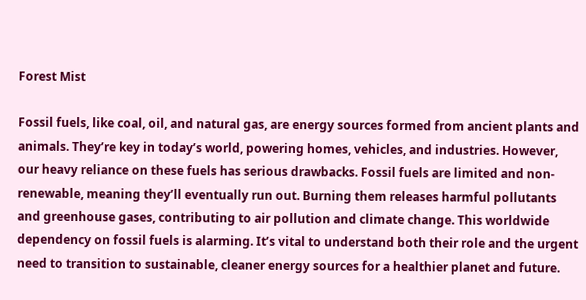Forest Mist

Fossil fuels, like coal, oil, and natural gas, are energy sources formed from ancient plants and animals. They’re key in today’s world, powering homes, vehicles, and industries. However, our heavy reliance on these fuels has serious drawbacks. Fossil fuels are limited and non-renewable, meaning they’ll eventually run out. Burning them releases harmful pollutants and greenhouse gases, contributing to air pollution and climate change. This worldwide dependency on fossil fuels is alarming. It’s vital to understand both their role and the urgent need to transition to sustainable, cleaner energy sources for a healthier planet and future.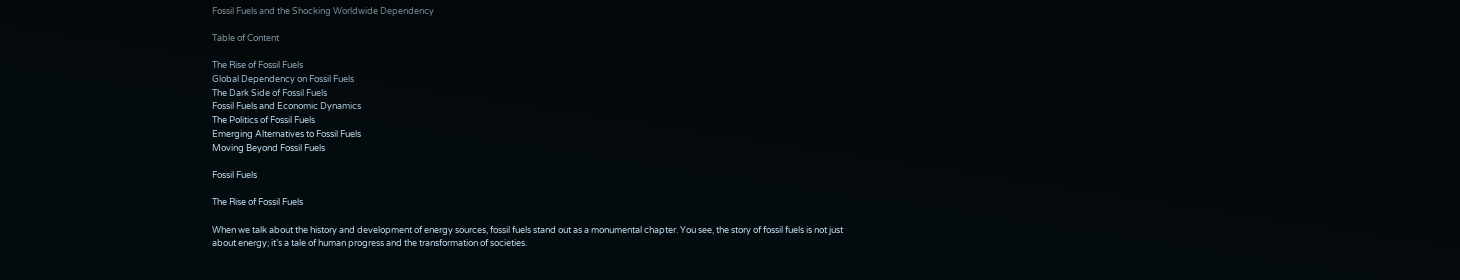Fossil Fuels and the Shocking Worldwide Dependency

Table of Content

The Rise of Fossil Fuels
Global Dependency on Fossil Fuels
The Dark Side of Fossil Fuels
Fossil Fuels and Economic Dynamics
The Politics of Fossil Fuels
Emerging Alternatives to Fossil Fuels
Moving Beyond Fossil Fuels

Fossil Fuels

The Rise of Fossil Fuels

When we talk about the history and development of energy sources, fossil fuels stand out as a monumental chapter. You see, the story of fossil fuels is not just about energy; it’s a tale of human progress and the transformation of societies.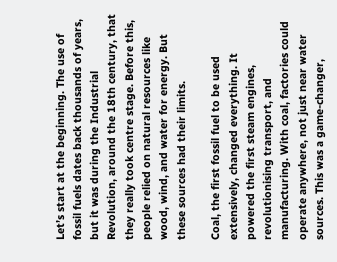Let’s start at the beginning. The use of fossil fuels dates back thousands of years, but it was during the Industrial Revolution, around the 18th century, that they really took centre stage. Before this, people relied on natural resources like wood, wind, and water for energy. But these sources had their limits.

Coal, the first fossil fuel to be used extensively, changed everything. It powered the first steam engines, revolutionising transport, and manufacturing. With coal, factories could operate anywhere, not just near water sources. This was a game-changer,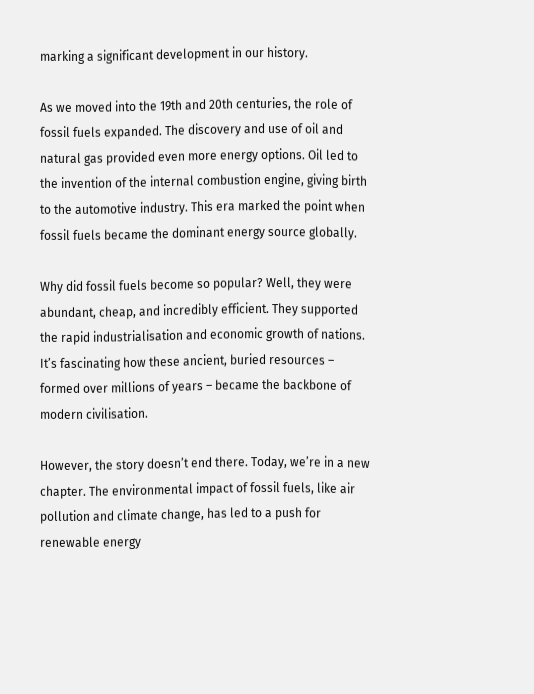marking a significant development in our history.

As we moved into the 19th and 20th centuries, the role of fossil fuels expanded. The discovery and use of oil and natural gas provided even more energy options. Oil led to the invention of the internal combustion engine, giving birth to the automotive industry. This era marked the point when fossil fuels became the dominant energy source globally.

Why did fossil fuels become so popular? Well, they were abundant, cheap, and incredibly efficient. They supported the rapid industrialisation and economic growth of nations. It’s fascinating how these ancient, buried resources – formed over millions of years – became the backbone of modern civilisation.

However, the story doesn’t end there. Today, we’re in a new chapter. The environmental impact of fossil fuels, like air pollution and climate change, has led to a push for renewable energy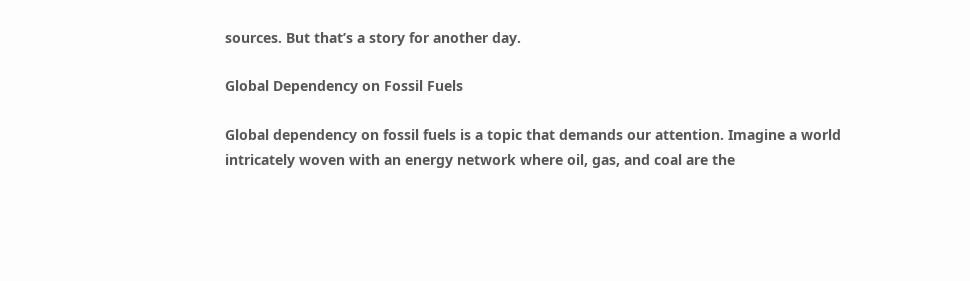sources. But that’s a story for another day.

Global Dependency on Fossil Fuels

Global dependency on fossil fuels is a topic that demands our attention. Imagine a world intricately woven with an energy network where oil, gas, and coal are the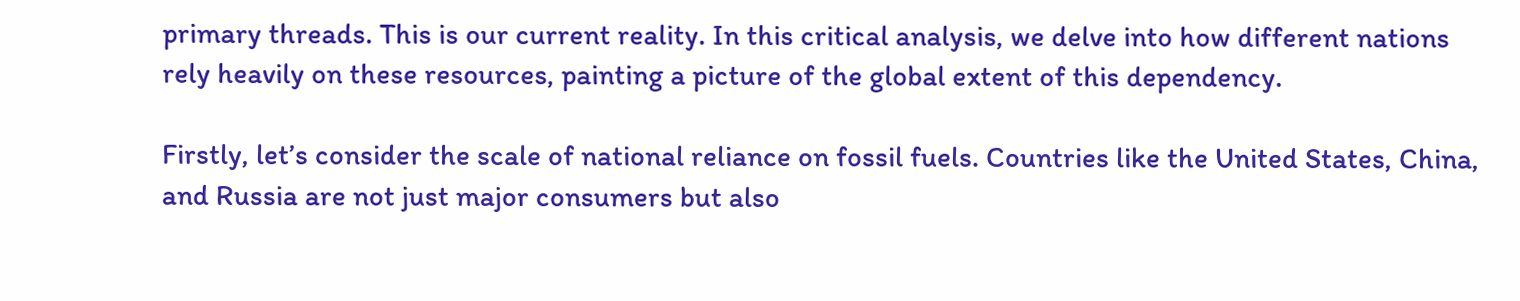primary threads. This is our current reality. In this critical analysis, we delve into how different nations rely heavily on these resources, painting a picture of the global extent of this dependency.

Firstly, let’s consider the scale of national reliance on fossil fuels. Countries like the United States, China, and Russia are not just major consumers but also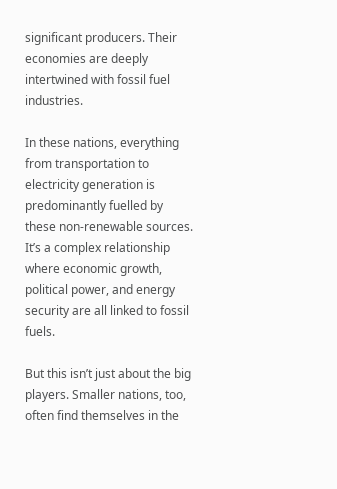significant producers. Their economies are deeply intertwined with fossil fuel industries.

In these nations, everything from transportation to electricity generation is predominantly fuelled by these non-renewable sources. It’s a complex relationship where economic growth, political power, and energy security are all linked to fossil fuels.

But this isn’t just about the big players. Smaller nations, too, often find themselves in the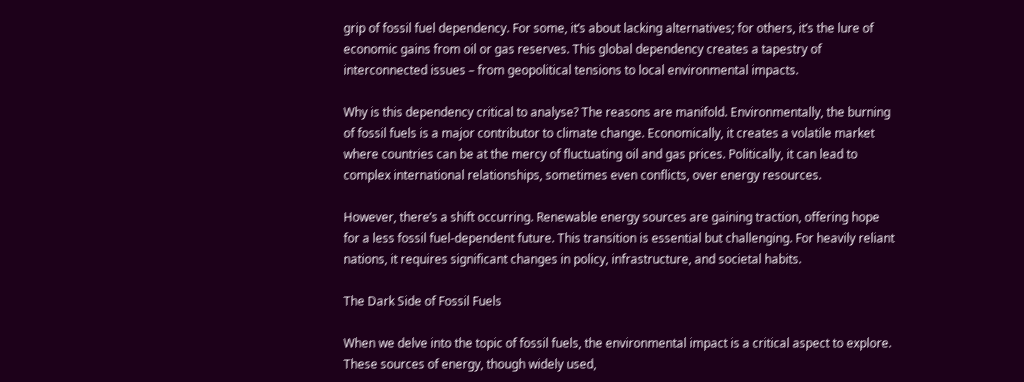grip of fossil fuel dependency. For some, it’s about lacking alternatives; for others, it’s the lure of economic gains from oil or gas reserves. This global dependency creates a tapestry of interconnected issues – from geopolitical tensions to local environmental impacts.

Why is this dependency critical to analyse? The reasons are manifold. Environmentally, the burning of fossil fuels is a major contributor to climate change. Economically, it creates a volatile market where countries can be at the mercy of fluctuating oil and gas prices. Politically, it can lead to complex international relationships, sometimes even conflicts, over energy resources.

However, there’s a shift occurring. Renewable energy sources are gaining traction, offering hope for a less fossil fuel-dependent future. This transition is essential but challenging. For heavily reliant nations, it requires significant changes in policy, infrastructure, and societal habits.

The Dark Side of Fossil Fuels

When we delve into the topic of fossil fuels, the environmental impact is a critical aspect to explore. These sources of energy, though widely used,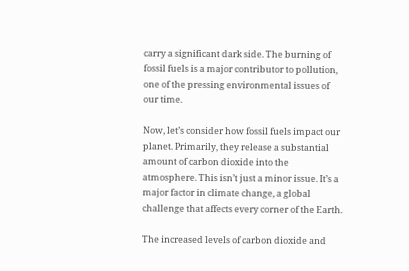carry a significant dark side. The burning of fossil fuels is a major contributor to pollution, one of the pressing environmental issues of our time.

Now, let’s consider how fossil fuels impact our planet. Primarily, they release a substantial amount of carbon dioxide into the atmosphere. This isn’t just a minor issue. It’s a major factor in climate change, a global challenge that affects every corner of the Earth.

The increased levels of carbon dioxide and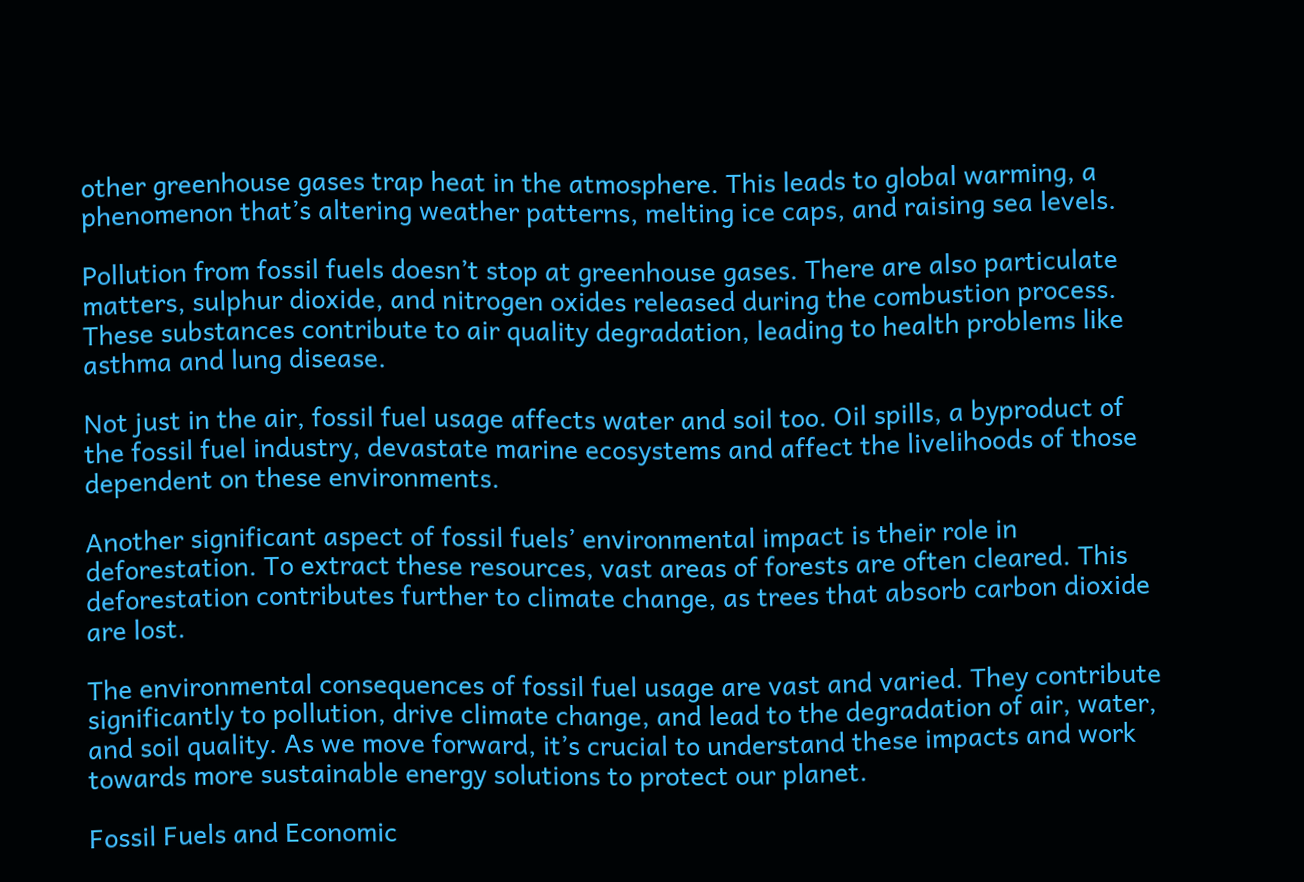other greenhouse gases trap heat in the atmosphere. This leads to global warming, a phenomenon that’s altering weather patterns, melting ice caps, and raising sea levels.

Pollution from fossil fuels doesn’t stop at greenhouse gases. There are also particulate matters, sulphur dioxide, and nitrogen oxides released during the combustion process. These substances contribute to air quality degradation, leading to health problems like asthma and lung disease.

Not just in the air, fossil fuel usage affects water and soil too. Oil spills, a byproduct of the fossil fuel industry, devastate marine ecosystems and affect the livelihoods of those dependent on these environments.

Another significant aspect of fossil fuels’ environmental impact is their role in deforestation. To extract these resources, vast areas of forests are often cleared. This deforestation contributes further to climate change, as trees that absorb carbon dioxide are lost.

The environmental consequences of fossil fuel usage are vast and varied. They contribute significantly to pollution, drive climate change, and lead to the degradation of air, water, and soil quality. As we move forward, it’s crucial to understand these impacts and work towards more sustainable energy solutions to protect our planet.

Fossil Fuels and Economic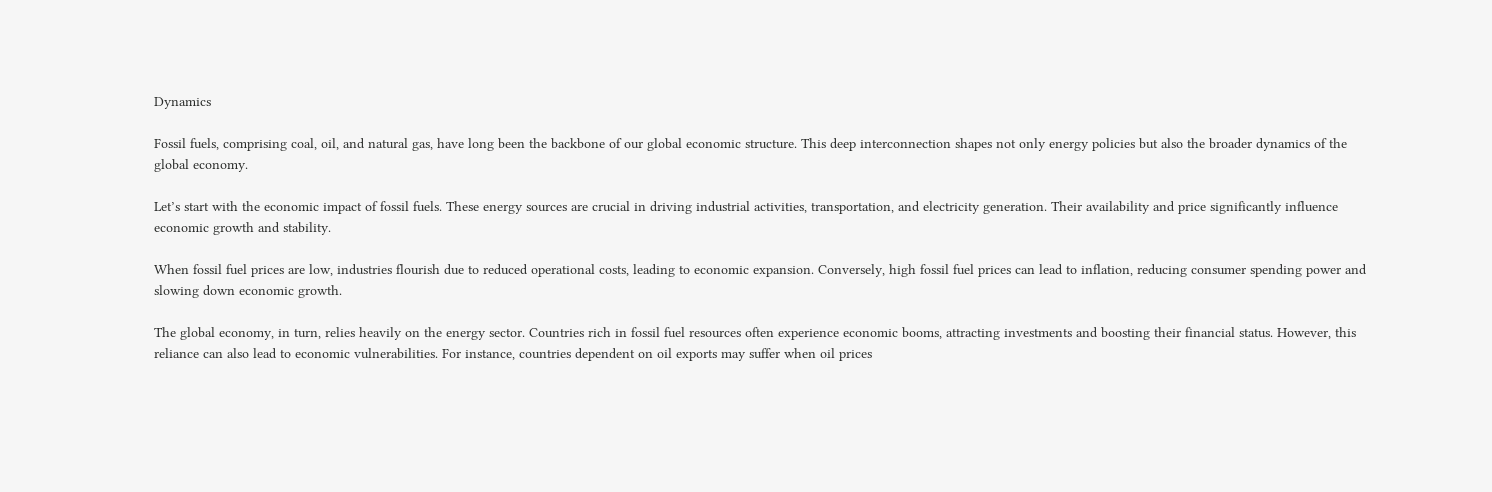Dynamics

Fossil fuels, comprising coal, oil, and natural gas, have long been the backbone of our global economic structure. This deep interconnection shapes not only energy policies but also the broader dynamics of the global economy.

Let’s start with the economic impact of fossil fuels. These energy sources are crucial in driving industrial activities, transportation, and electricity generation. Their availability and price significantly influence economic growth and stability.

When fossil fuel prices are low, industries flourish due to reduced operational costs, leading to economic expansion. Conversely, high fossil fuel prices can lead to inflation, reducing consumer spending power and slowing down economic growth.

The global economy, in turn, relies heavily on the energy sector. Countries rich in fossil fuel resources often experience economic booms, attracting investments and boosting their financial status. However, this reliance can also lead to economic vulnerabilities. For instance, countries dependent on oil exports may suffer when oil prices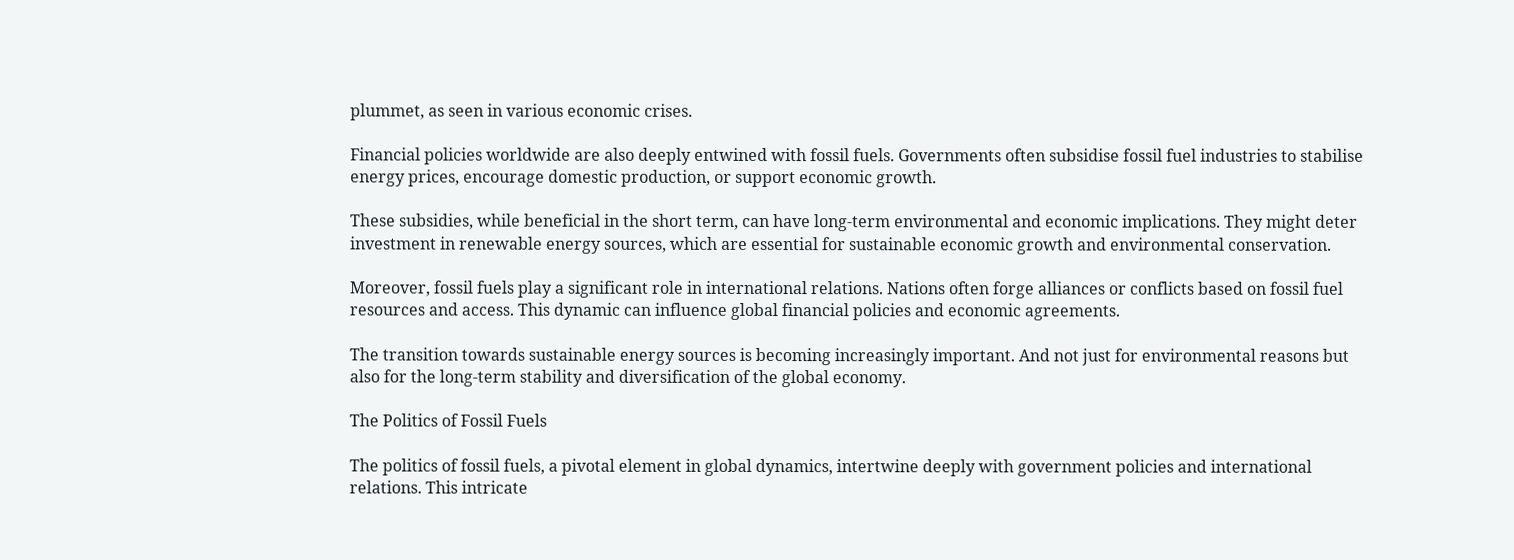plummet, as seen in various economic crises.

Financial policies worldwide are also deeply entwined with fossil fuels. Governments often subsidise fossil fuel industries to stabilise energy prices, encourage domestic production, or support economic growth.

These subsidies, while beneficial in the short term, can have long-term environmental and economic implications. They might deter investment in renewable energy sources, which are essential for sustainable economic growth and environmental conservation.

Moreover, fossil fuels play a significant role in international relations. Nations often forge alliances or conflicts based on fossil fuel resources and access. This dynamic can influence global financial policies and economic agreements.

The transition towards sustainable energy sources is becoming increasingly important. And not just for environmental reasons but also for the long-term stability and diversification of the global economy.

The Politics of Fossil Fuels

The politics of fossil fuels, a pivotal element in global dynamics, intertwine deeply with government policies and international relations. This intricate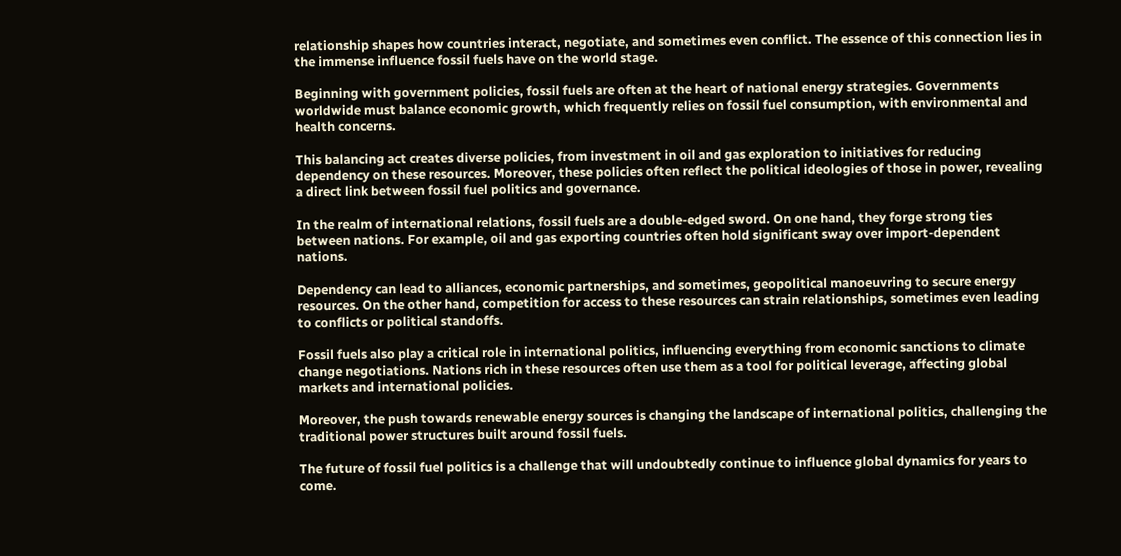relationship shapes how countries interact, negotiate, and sometimes even conflict. The essence of this connection lies in the immense influence fossil fuels have on the world stage.

Beginning with government policies, fossil fuels are often at the heart of national energy strategies. Governments worldwide must balance economic growth, which frequently relies on fossil fuel consumption, with environmental and health concerns.

This balancing act creates diverse policies, from investment in oil and gas exploration to initiatives for reducing dependency on these resources. Moreover, these policies often reflect the political ideologies of those in power, revealing a direct link between fossil fuel politics and governance.

In the realm of international relations, fossil fuels are a double-edged sword. On one hand, they forge strong ties between nations. For example, oil and gas exporting countries often hold significant sway over import-dependent nations.

Dependency can lead to alliances, economic partnerships, and sometimes, geopolitical manoeuvring to secure energy resources. On the other hand, competition for access to these resources can strain relationships, sometimes even leading to conflicts or political standoffs.

Fossil fuels also play a critical role in international politics, influencing everything from economic sanctions to climate change negotiations. Nations rich in these resources often use them as a tool for political leverage, affecting global markets and international policies.

Moreover, the push towards renewable energy sources is changing the landscape of international politics, challenging the traditional power structures built around fossil fuels.

The future of fossil fuel politics is a challenge that will undoubtedly continue to influence global dynamics for years to come.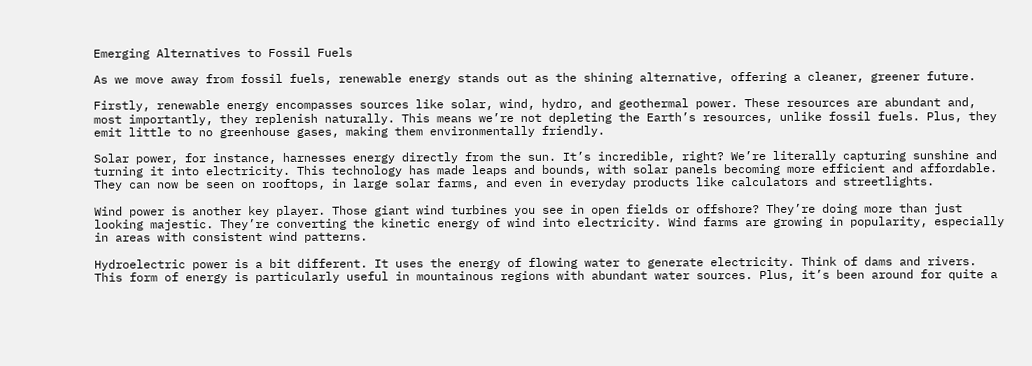Emerging Alternatives to Fossil Fuels

As we move away from fossil fuels, renewable energy stands out as the shining alternative, offering a cleaner, greener future.

Firstly, renewable energy encompasses sources like solar, wind, hydro, and geothermal power. These resources are abundant and, most importantly, they replenish naturally. This means we’re not depleting the Earth’s resources, unlike fossil fuels. Plus, they emit little to no greenhouse gases, making them environmentally friendly.

Solar power, for instance, harnesses energy directly from the sun. It’s incredible, right? We’re literally capturing sunshine and turning it into electricity. This technology has made leaps and bounds, with solar panels becoming more efficient and affordable. They can now be seen on rooftops, in large solar farms, and even in everyday products like calculators and streetlights.

Wind power is another key player. Those giant wind turbines you see in open fields or offshore? They’re doing more than just looking majestic. They’re converting the kinetic energy of wind into electricity. Wind farms are growing in popularity, especially in areas with consistent wind patterns.

Hydroelectric power is a bit different. It uses the energy of flowing water to generate electricity. Think of dams and rivers. This form of energy is particularly useful in mountainous regions with abundant water sources. Plus, it’s been around for quite a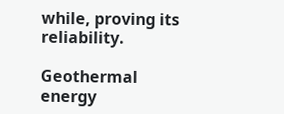while, proving its reliability.

Geothermal energy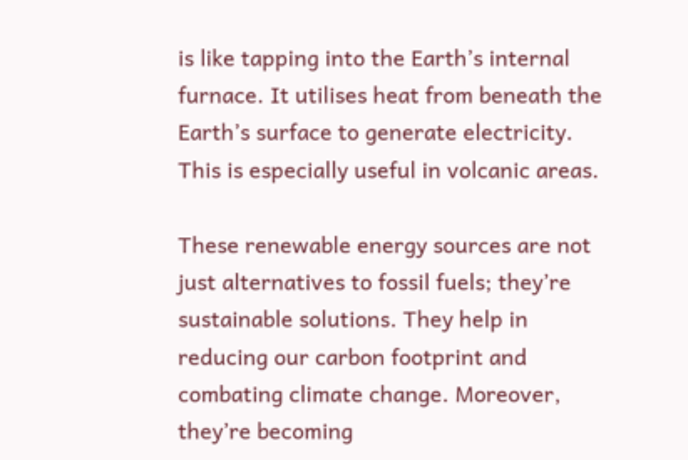is like tapping into the Earth’s internal furnace. It utilises heat from beneath the Earth’s surface to generate electricity. This is especially useful in volcanic areas.

These renewable energy sources are not just alternatives to fossil fuels; they’re sustainable solutions. They help in reducing our carbon footprint and combating climate change. Moreover, they’re becoming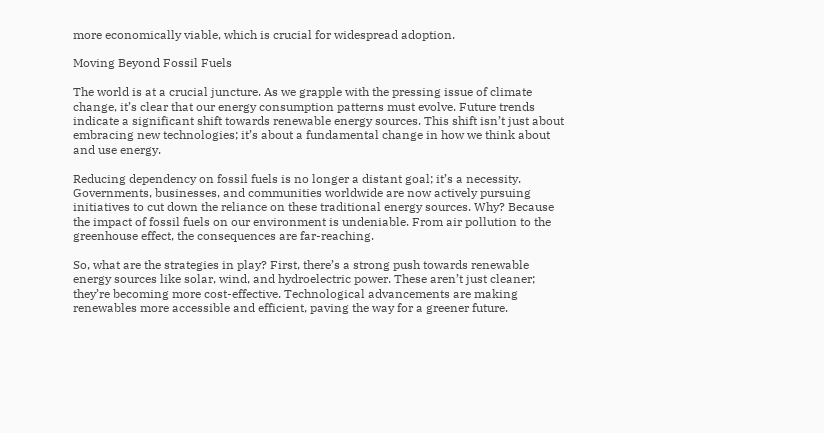more economically viable, which is crucial for widespread adoption.

Moving Beyond Fossil Fuels

The world is at a crucial juncture. As we grapple with the pressing issue of climate change, it’s clear that our energy consumption patterns must evolve. Future trends indicate a significant shift towards renewable energy sources. This shift isn’t just about embracing new technologies; it’s about a fundamental change in how we think about and use energy.

Reducing dependency on fossil fuels is no longer a distant goal; it’s a necessity. Governments, businesses, and communities worldwide are now actively pursuing initiatives to cut down the reliance on these traditional energy sources. Why? Because the impact of fossil fuels on our environment is undeniable. From air pollution to the greenhouse effect, the consequences are far-reaching.

So, what are the strategies in play? First, there’s a strong push towards renewable energy sources like solar, wind, and hydroelectric power. These aren’t just cleaner; they’re becoming more cost-effective. Technological advancements are making renewables more accessible and efficient, paving the way for a greener future.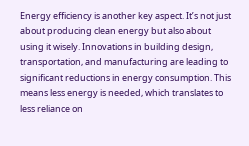Energy efficiency is another key aspect. It’s not just about producing clean energy but also about using it wisely. Innovations in building design, transportation, and manufacturing are leading to significant reductions in energy consumption. This means less energy is needed, which translates to less reliance on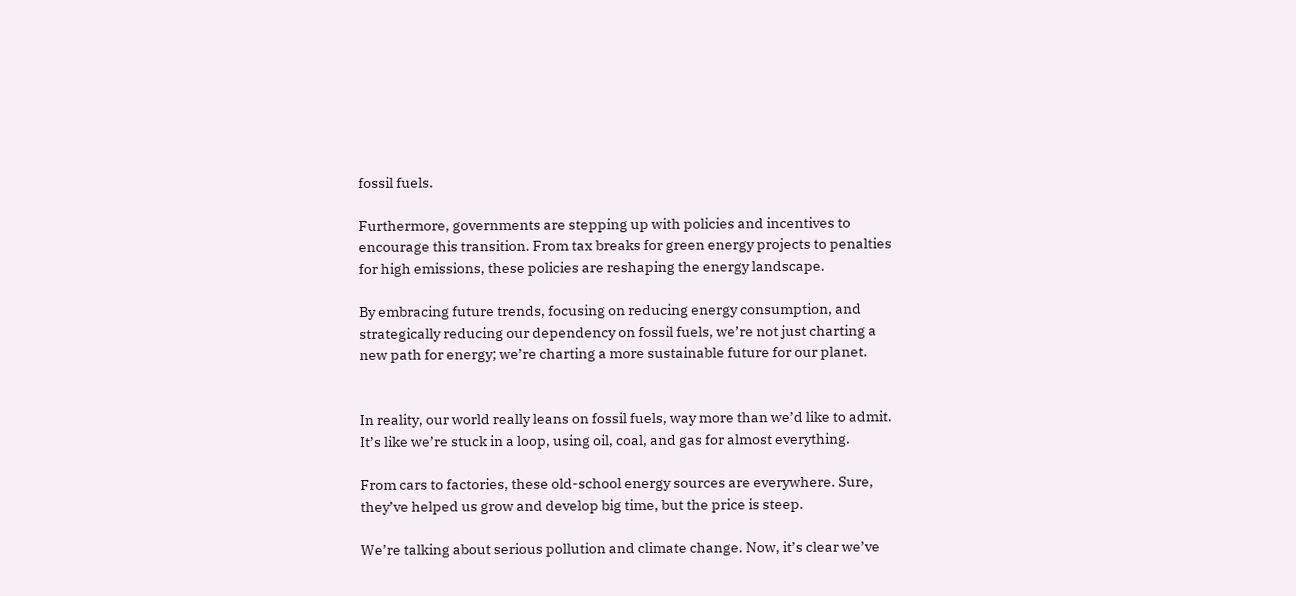fossil fuels.

Furthermore, governments are stepping up with policies and incentives to encourage this transition. From tax breaks for green energy projects to penalties for high emissions, these policies are reshaping the energy landscape.

By embracing future trends, focusing on reducing energy consumption, and strategically reducing our dependency on fossil fuels, we’re not just charting a new path for energy; we’re charting a more sustainable future for our planet.


In reality, our world really leans on fossil fuels, way more than we’d like to admit. It’s like we’re stuck in a loop, using oil, coal, and gas for almost everything.

From cars to factories, these old-school energy sources are everywhere. Sure, they’ve helped us grow and develop big time, but the price is steep.

We’re talking about serious pollution and climate change. Now, it’s clear we’ve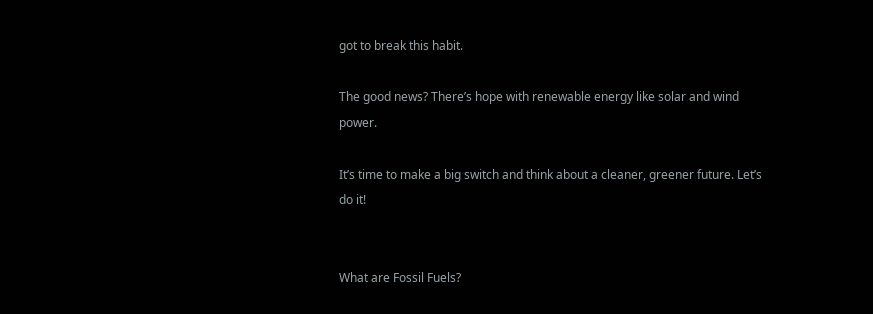got to break this habit.

The good news? There’s hope with renewable energy like solar and wind power.

It’s time to make a big switch and think about a cleaner, greener future. Let’s do it!


What are Fossil Fuels?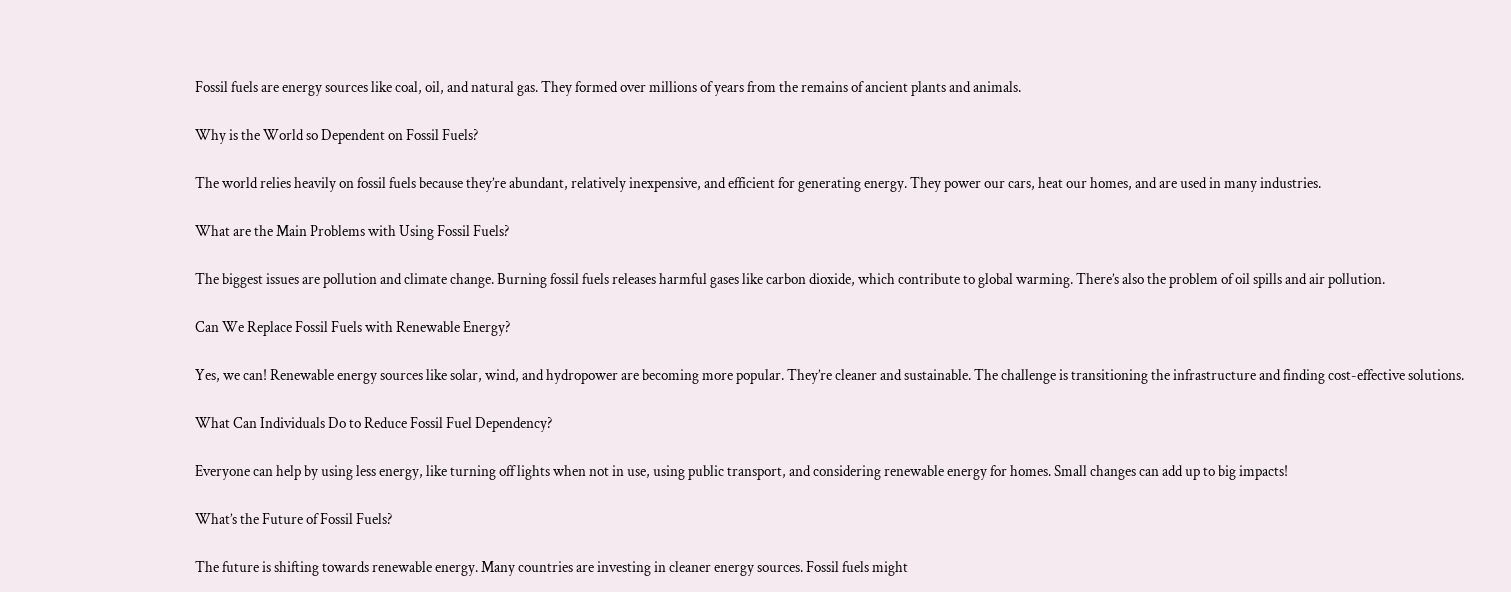Fossil fuels are energy sources like coal, oil, and natural gas. They formed over millions of years from the remains of ancient plants and animals.

Why is the World so Dependent on Fossil Fuels?

The world relies heavily on fossil fuels because they’re abundant, relatively inexpensive, and efficient for generating energy. They power our cars, heat our homes, and are used in many industries.

What are the Main Problems with Using Fossil Fuels?

The biggest issues are pollution and climate change. Burning fossil fuels releases harmful gases like carbon dioxide, which contribute to global warming. There’s also the problem of oil spills and air pollution.

Can We Replace Fossil Fuels with Renewable Energy?

Yes, we can! Renewable energy sources like solar, wind, and hydropower are becoming more popular. They’re cleaner and sustainable. The challenge is transitioning the infrastructure and finding cost-effective solutions.

What Can Individuals Do to Reduce Fossil Fuel Dependency?

Everyone can help by using less energy, like turning off lights when not in use, using public transport, and considering renewable energy for homes. Small changes can add up to big impacts!

What’s the Future of Fossil Fuels?

The future is shifting towards renewable energy. Many countries are investing in cleaner energy sources. Fossil fuels might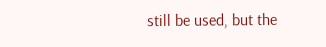still be used, but the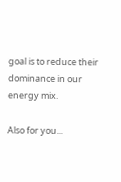goal is to reduce their dominance in our energy mix.

Also for you...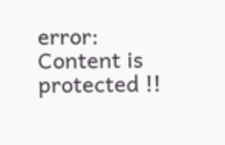error: Content is protected !!